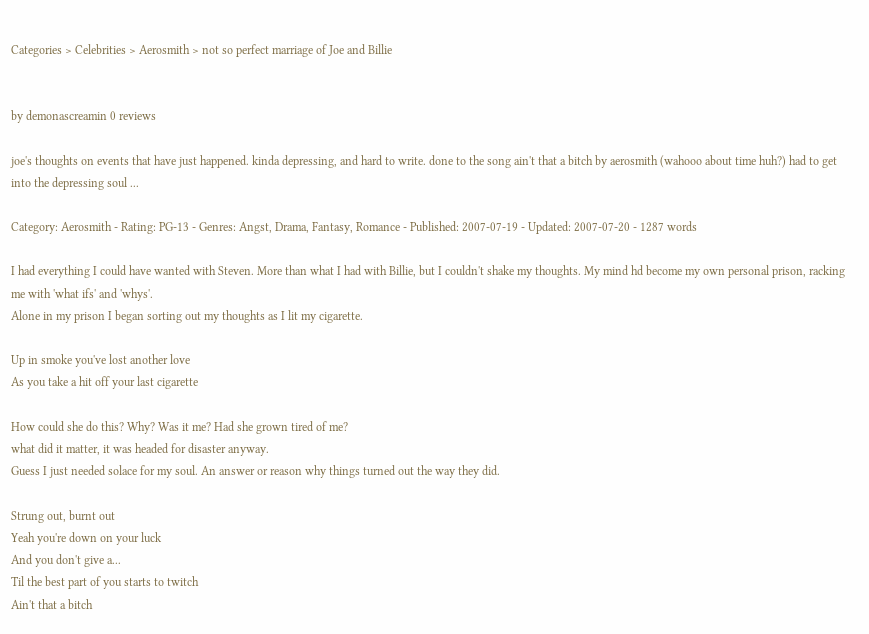Categories > Celebrities > Aerosmith > not so perfect marriage of Joe and Billie


by demonascreamin 0 reviews

joe's thoughts on events that have just happened. kinda depressing, and hard to write. done to the song ain't that a bitch by aerosmith (wahooo about time huh?) had to get into the depressing soul ...

Category: Aerosmith - Rating: PG-13 - Genres: Angst, Drama, Fantasy, Romance - Published: 2007-07-19 - Updated: 2007-07-20 - 1287 words

I had everything I could have wanted with Steven. More than what I had with Billie, but I couldn't shake my thoughts. My mind hd become my own personal prison, racking me with 'what ifs' and 'whys'.
Alone in my prison I began sorting out my thoughts as I lit my cigarette.

Up in smoke you've lost another love
As you take a hit off your last cigarette

How could she do this? Why? Was it me? Had she grown tired of me?
what did it matter, it was headed for disaster anyway.
Guess I just needed solace for my soul. An answer or reason why things turned out the way they did.

Strung out, burnt out
Yeah you're down on your luck
And you don't give a...
Til the best part of you starts to twitch
Ain't that a bitch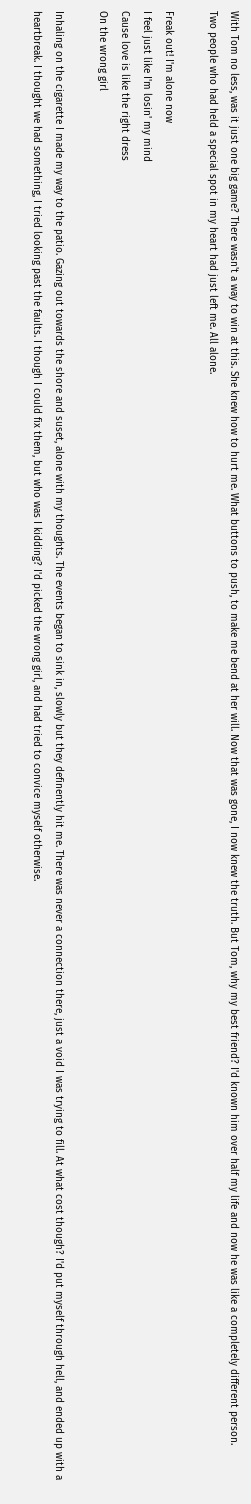With Tom no less, was it just one big game? There wasn't a way to win at this. She knew how to hurt me. What buttons to push, to make me bend at her will. Now that was gone, I now knew the truth. But Tom, why my best friend? I'd known him over half my life and now he was like a completely different person.
Two people who had held a special spot in my heart had just left me. All alone.

Freak out! I'm alone now
I feel just like I'm losin' my mind
Cause love is like the right dress
On the wrong girl

Inhaling on the cigarette I made my way to the patio. Gazing out towards the shore and suset, alone with my thoughts. The events began to sink in, slowly but they definently hit me. There was never a connection there, just a void I was trying to fill. At what cost though? I'd put myself through hell, and ended up with a heartbreak. I thought we had something, I tried looking past the faults. I though I could fix them, but who was I kidding? I'd picked the wrong girl, and had tried to convice myself otherwise.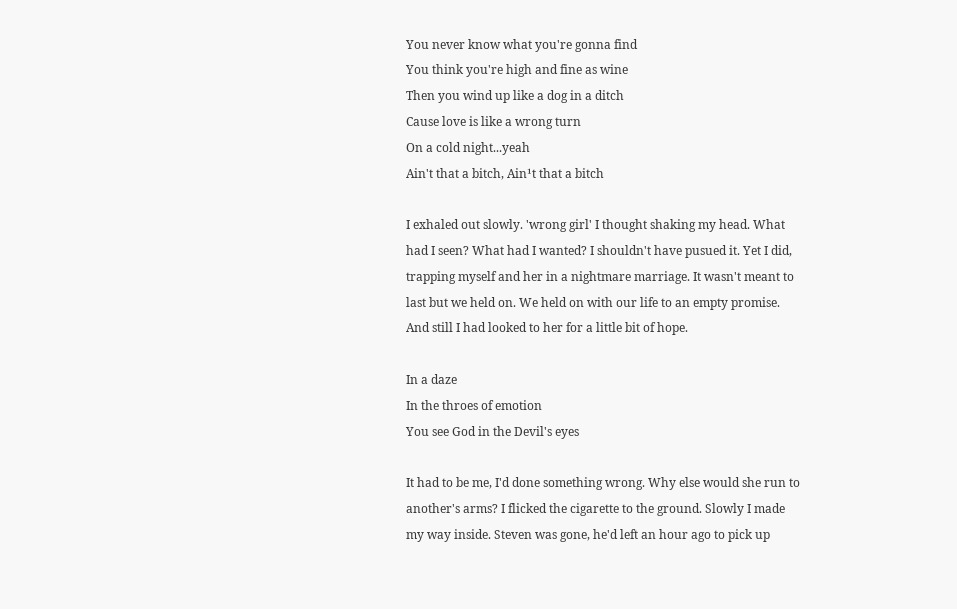You never know what you're gonna find
You think you're high and fine as wine
Then you wind up like a dog in a ditch
Cause love is like a wrong turn
On a cold night...yeah
Ain't that a bitch, Ain¹t that a bitch

I exhaled out slowly. 'wrong girl' I thought shaking my head. What had I seen? What had I wanted? I shouldn't have pusued it. Yet I did, trapping myself and her in a nightmare marriage. It wasn't meant to last but we held on. We held on with our life to an empty promise. And still I had looked to her for a little bit of hope.

In a daze
In the throes of emotion
You see God in the Devil's eyes

It had to be me, I'd done something wrong. Why else would she run to another's arms? I flicked the cigarette to the ground. Slowly I made my way inside. Steven was gone, he'd left an hour ago to pick up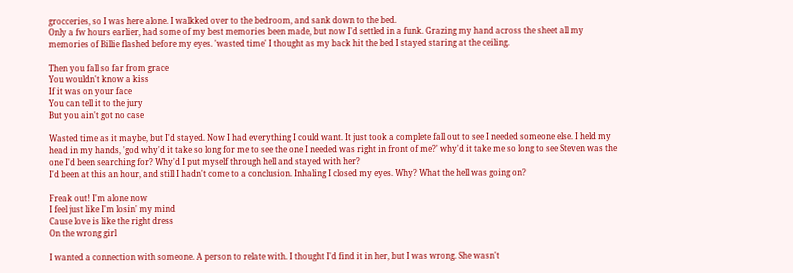grocceries, so I was here alone. I walkked over to the bedroom, and sank down to the bed.
Only a fw hours earlier, had some of my best memories been made, but now I'd settled in a funk. Grazing my hand across the sheet all my memories of Billie flashed before my eyes. 'wasted time' I thought as my back hit the bed I stayed staring at the ceiling.

Then you fall so far from grace
You wouldn't know a kiss
If it was on your face
You can tell it to the jury
But you ain't got no case

Wasted time as it maybe, but I'd stayed. Now I had everything I could want. It just took a complete fall out to see I needed someone else. I held my head in my hands, 'god why'd it take so long for me to see the one I needed was right in front of me?' why'd it take me so long to see Steven was the one I'd been searching for? Why'd I put myself through hell and stayed with her?
I'd been at this an hour, and still I hadn't come to a conclusion. Inhaling I closed my eyes. Why? What the hell was going on?

Freak out! I'm alone now
I feel just like I'm losin' my mind
Cause love is like the right dress
On the wrong girl

I wanted a connection with someone. A person to relate with. I thought I'd find it in her, but I was wrong. She wasn't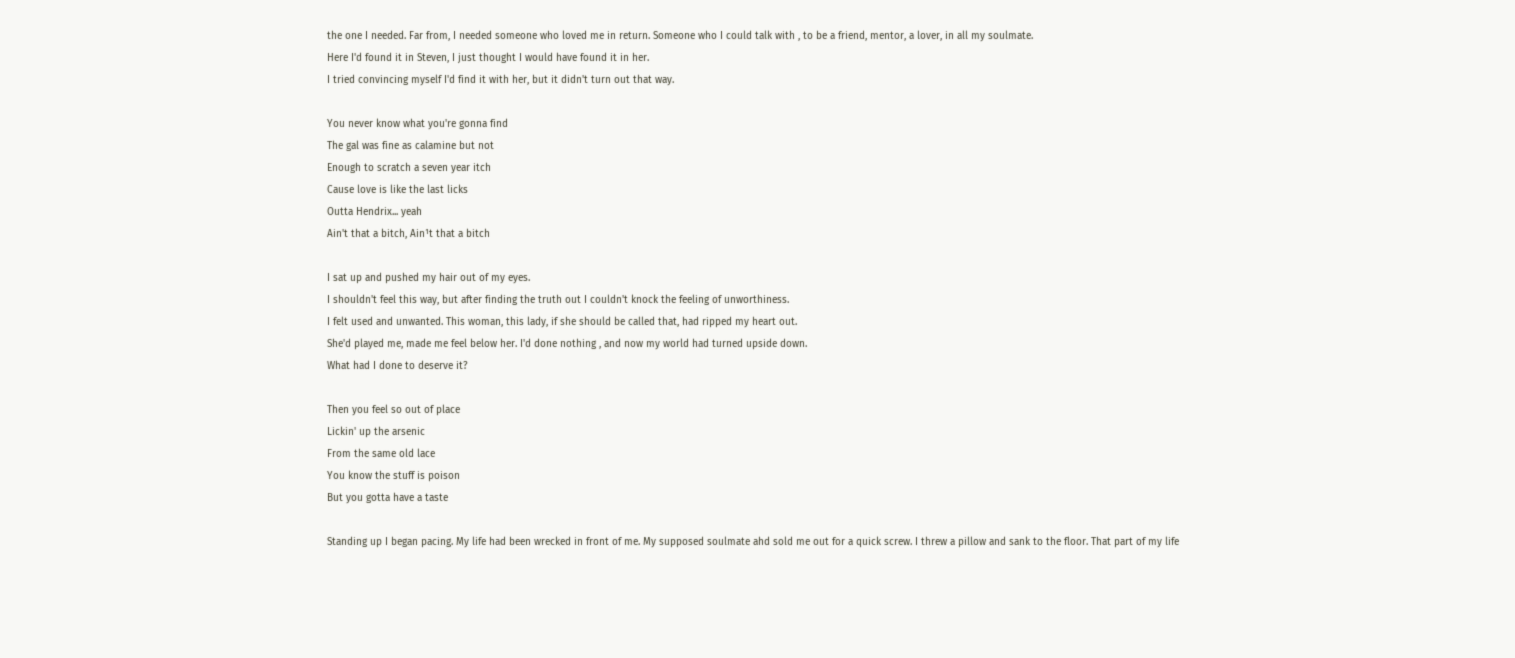the one I needed. Far from, I needed someone who loved me in return. Someone who I could talk with , to be a friend, mentor, a lover, in all my soulmate.
Here I'd found it in Steven, I just thought I would have found it in her.
I tried convincing myself I'd find it with her, but it didn't turn out that way.

You never know what you're gonna find
The gal was fine as calamine but not
Enough to scratch a seven year itch
Cause love is like the last licks
Outta Hendrix... yeah
Ain't that a bitch, Ain¹t that a bitch

I sat up and pushed my hair out of my eyes.
I shouldn't feel this way, but after finding the truth out I couldn't knock the feeling of unworthiness.
I felt used and unwanted. This woman, this lady, if she should be called that, had ripped my heart out.
She'd played me, made me feel below her. I'd done nothing , and now my world had turned upside down.
What had I done to deserve it?

Then you feel so out of place
Lickin' up the arsenic
From the same old lace
You know the stuff is poison
But you gotta have a taste

Standing up I began pacing. My life had been wrecked in front of me. My supposed soulmate ahd sold me out for a quick screw. I threw a pillow and sank to the floor. That part of my life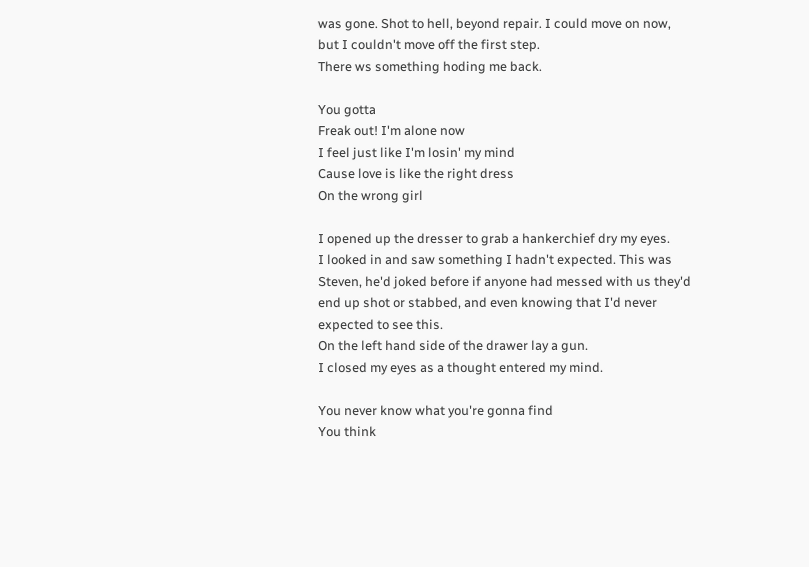was gone. Shot to hell, beyond repair. I could move on now, but I couldn't move off the first step.
There ws something hoding me back.

You gotta
Freak out! I'm alone now
I feel just like I'm losin' my mind
Cause love is like the right dress
On the wrong girl

I opened up the dresser to grab a hankerchief dry my eyes.
I looked in and saw something I hadn't expected. This was Steven, he'd joked before if anyone had messed with us they'd end up shot or stabbed, and even knowing that I'd never expected to see this.
On the left hand side of the drawer lay a gun.
I closed my eyes as a thought entered my mind.

You never know what you're gonna find
You think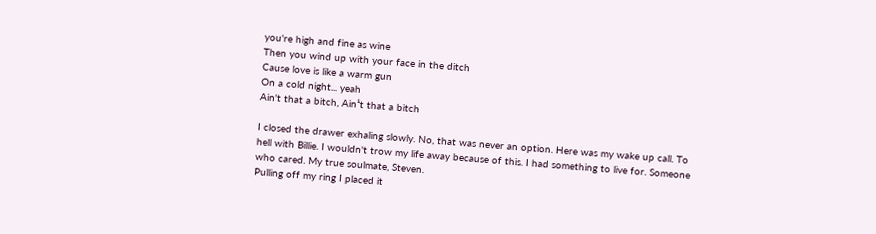you're high and fine as wine
Then you wind up with your face in the ditch
Cause love is like a warm gun
On a cold night... yeah
Ain't that a bitch, Ain¹t that a bitch

I closed the drawer exhaling slowly. No, that was never an option. Here was my wake up call. To hell with Billie. I wouldn't trow my life away because of this. I had something to live for. Someone who cared. My true soulmate, Steven.
Pulling off my ring I placed it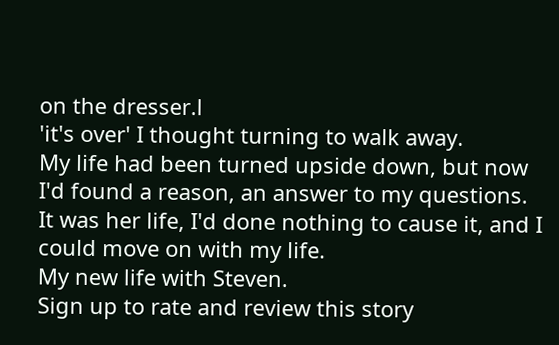on the dresser.l
'it's over' I thought turning to walk away.
My life had been turned upside down, but now I'd found a reason, an answer to my questions.
It was her life, I'd done nothing to cause it, and I could move on with my life.
My new life with Steven.
Sign up to rate and review this story